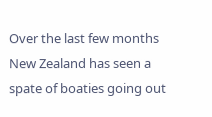Over the last few months New Zealand has seen a spate of boaties going out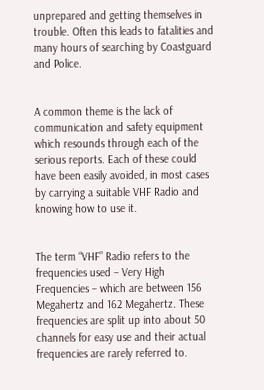unprepared and getting themselves in trouble. Often this leads to fatalities and many hours of searching by Coastguard and Police.


A common theme is the lack of communication and safety equipment which resounds through each of the serious reports. Each of these could have been easily avoided, in most cases by carrying a suitable VHF Radio and knowing how to use it.


The term “VHF” Radio refers to the frequencies used – Very High Frequencies – which are between 156 Megahertz and 162 Megahertz. These frequencies are split up into about 50 channels for easy use and their actual frequencies are rarely referred to.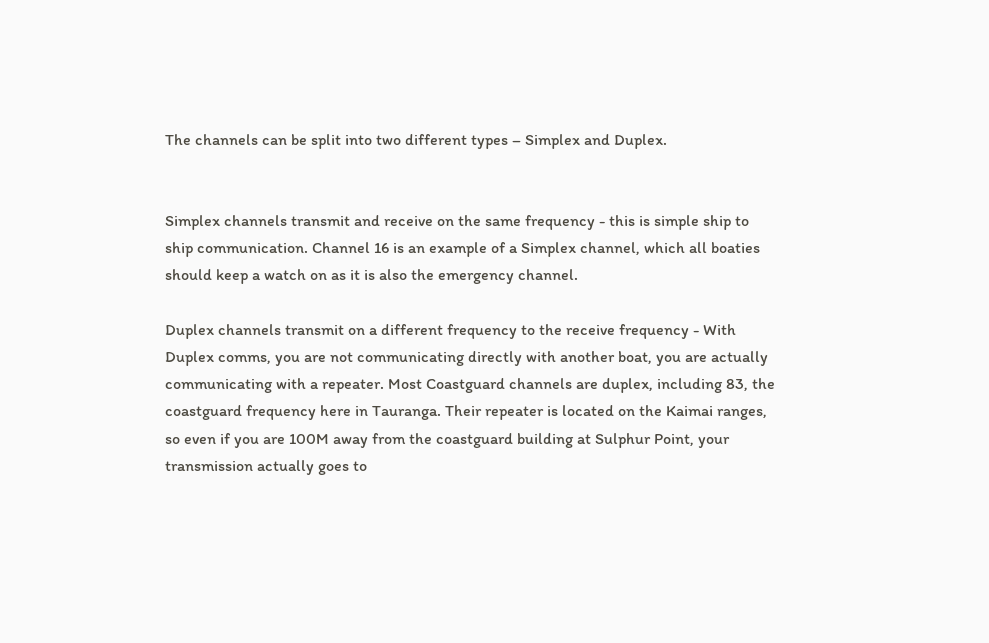The channels can be split into two different types – Simplex and Duplex.


Simplex channels transmit and receive on the same frequency - this is simple ship to ship communication. Channel 16 is an example of a Simplex channel, which all boaties should keep a watch on as it is also the emergency channel.

Duplex channels transmit on a different frequency to the receive frequency - With Duplex comms, you are not communicating directly with another boat, you are actually communicating with a repeater. Most Coastguard channels are duplex, including 83, the coastguard frequency here in Tauranga. Their repeater is located on the Kaimai ranges, so even if you are 100M away from the coastguard building at Sulphur Point, your transmission actually goes to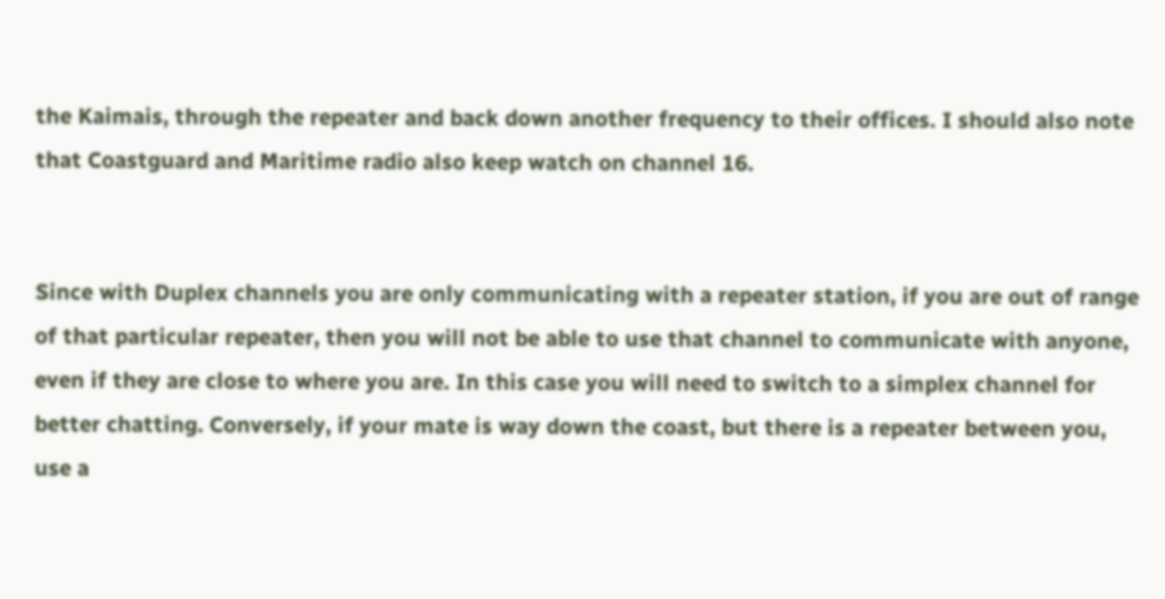the Kaimais, through the repeater and back down another frequency to their offices. I should also note that Coastguard and Maritime radio also keep watch on channel 16.


Since with Duplex channels you are only communicating with a repeater station, if you are out of range of that particular repeater, then you will not be able to use that channel to communicate with anyone, even if they are close to where you are. In this case you will need to switch to a simplex channel for better chatting. Conversely, if your mate is way down the coast, but there is a repeater between you, use a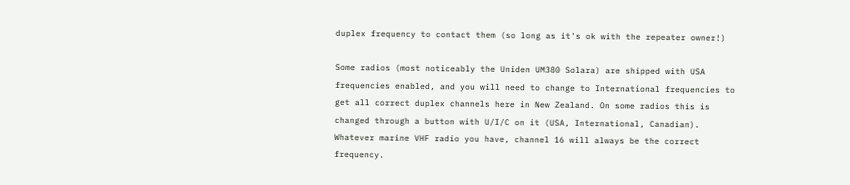duplex frequency to contact them (so long as it's ok with the repeater owner!)

Some radios (most noticeably the Uniden UM380 Solara) are shipped with USA frequencies enabled, and you will need to change to International frequencies to get all correct duplex channels here in New Zealand. On some radios this is changed through a button with U/I/C on it (USA, International, Canadian). Whatever marine VHF radio you have, channel 16 will always be the correct frequency.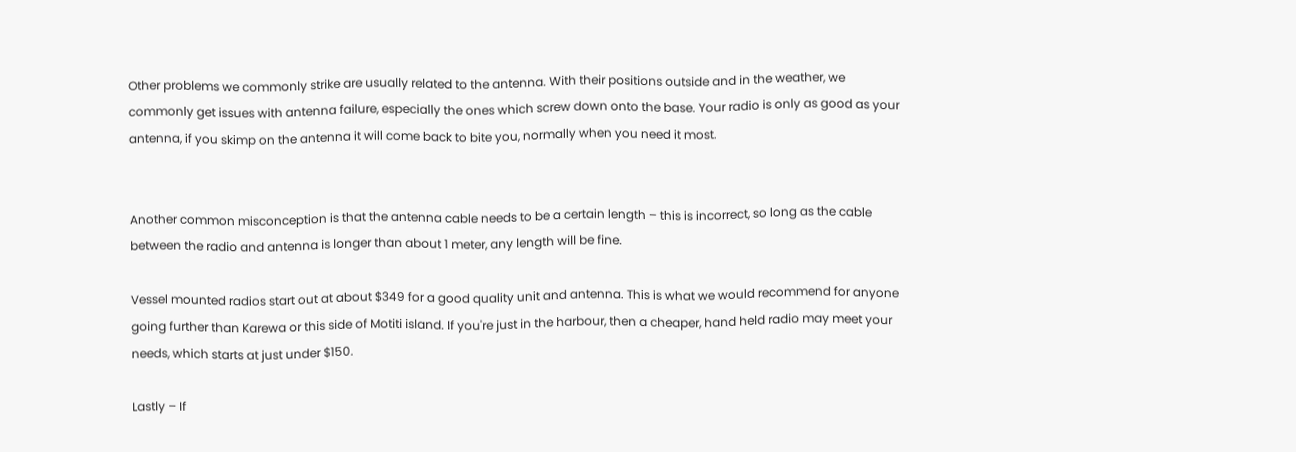Other problems we commonly strike are usually related to the antenna. With their positions outside and in the weather, we commonly get issues with antenna failure, especially the ones which screw down onto the base. Your radio is only as good as your antenna, if you skimp on the antenna it will come back to bite you, normally when you need it most.


Another common misconception is that the antenna cable needs to be a certain length – this is incorrect, so long as the cable between the radio and antenna is longer than about 1 meter, any length will be fine.

Vessel mounted radios start out at about $349 for a good quality unit and antenna. This is what we would recommend for anyone going further than Karewa or this side of Motiti island. If you're just in the harbour, then a cheaper, hand held radio may meet your needs, which starts at just under $150.

Lastly – If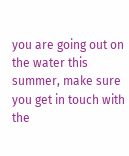you are going out on the water this summer, make sure you get in touch with the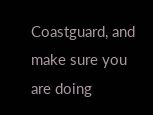Coastguard, and make sure you are doing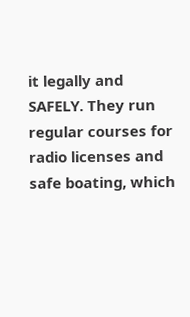it legally and SAFELY. They run regular courses for radio licenses and safe boating, which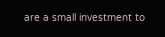are a small investment to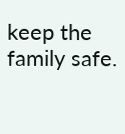keep the family safe.